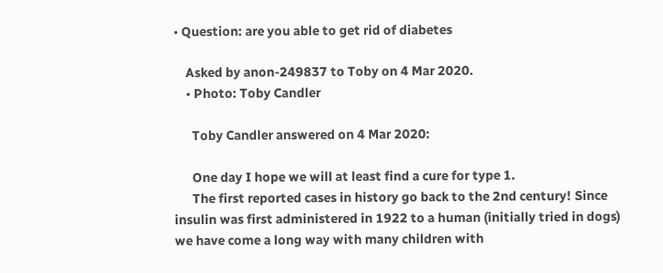• Question: are you able to get rid of diabetes

    Asked by anon-249837 to Toby on 4 Mar 2020.
    • Photo: Toby Candler

      Toby Candler answered on 4 Mar 2020:

      One day I hope we will at least find a cure for type 1.
      The first reported cases in history go back to the 2nd century! Since insulin was first administered in 1922 to a human (initially tried in dogs) we have come a long way with many children with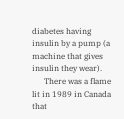diabetes having insulin by a pump (a machine that gives insulin they wear).
      There was a flame lit in 1989 in Canada that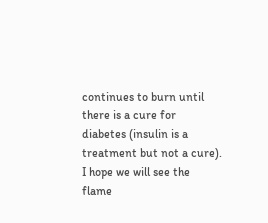continues to burn until there is a cure for diabetes (insulin is a treatment but not a cure). I hope we will see the flame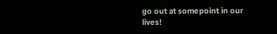go out at somepoint in our lives!